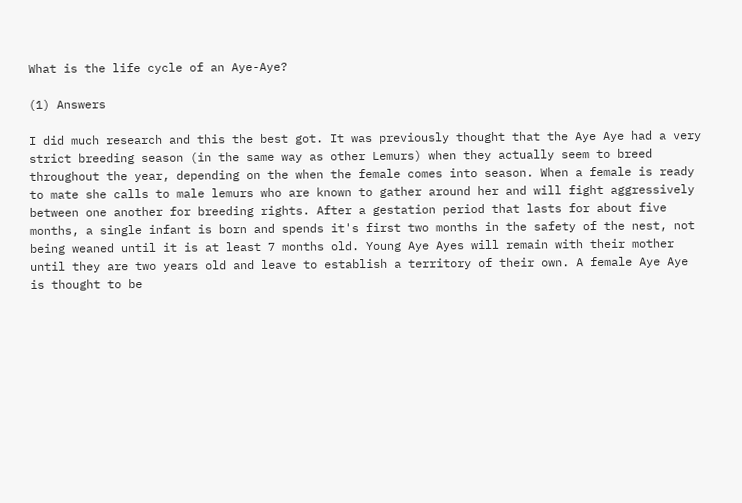What is the life cycle of an Aye-Aye?

(1) Answers

I did much research and this the best got. It was previously thought that the Aye Aye had a very strict breeding season (in the same way as other Lemurs) when they actually seem to breed throughout the year, depending on the when the female comes into season. When a female is ready to mate she calls to male lemurs who are known to gather around her and will fight aggressively between one another for breeding rights. After a gestation period that lasts for about five months, a single infant is born and spends it's first two months in the safety of the nest, not being weaned until it is at least 7 months old. Young Aye Ayes will remain with their mother until they are two years old and leave to establish a territory of their own. A female Aye Aye is thought to be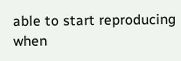able to start reproducing when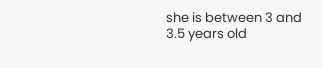she is between 3 and 3.5 years old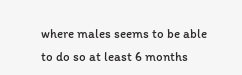where males seems to be able to do so at least 6 months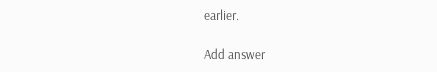earlier.

Add answer